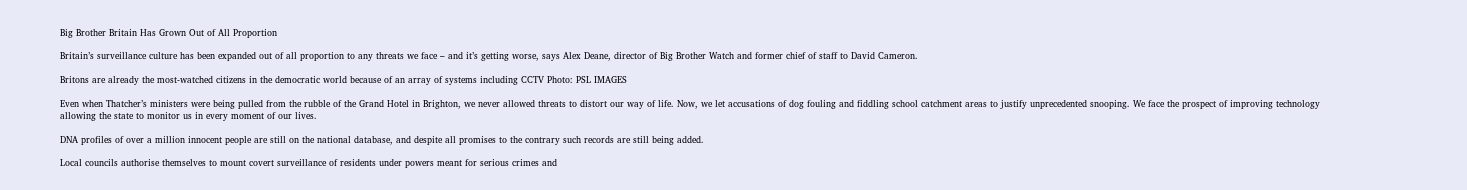Big Brother Britain Has Grown Out of All Proportion

Britain’s surveillance culture has been expanded out of all proportion to any threats we face – and it’s getting worse, says Alex Deane, director of Big Brother Watch and former chief of staff to David Cameron.

Britons are already the most-watched citizens in the democratic world because of an array of systems including CCTV Photo: PSL IMAGES

Even when Thatcher’s ministers were being pulled from the rubble of the Grand Hotel in Brighton, we never allowed threats to distort our way of life. Now, we let accusations of dog fouling and fiddling school catchment areas to justify unprecedented snooping. We face the prospect of improving technology allowing the state to monitor us in every moment of our lives.

DNA profiles of over a million innocent people are still on the national database, and despite all promises to the contrary such records are still being added.

Local councils authorise themselves to mount covert surveillance of residents under powers meant for serious crimes and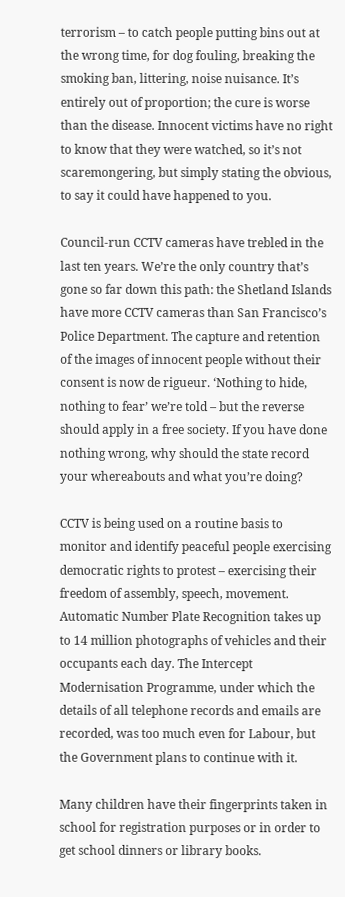terrorism – to catch people putting bins out at the wrong time, for dog fouling, breaking the smoking ban, littering, noise nuisance. It’s entirely out of proportion; the cure is worse than the disease. Innocent victims have no right to know that they were watched, so it’s not scaremongering, but simply stating the obvious, to say it could have happened to you.

Council-run CCTV cameras have trebled in the last ten years. We’re the only country that’s gone so far down this path: the Shetland Islands have more CCTV cameras than San Francisco’s Police Department. The capture and retention of the images of innocent people without their consent is now de rigueur. ‘Nothing to hide, nothing to fear’ we’re told – but the reverse should apply in a free society. If you have done nothing wrong, why should the state record your whereabouts and what you’re doing?

CCTV is being used on a routine basis to monitor and identify peaceful people exercising democratic rights to protest – exercising their freedom of assembly, speech, movement. Automatic Number Plate Recognition takes up to 14 million photographs of vehicles and their occupants each day. The Intercept Modernisation Programme, under which the details of all telephone records and emails are recorded, was too much even for Labour, but the Government plans to continue with it.

Many children have their fingerprints taken in school for registration purposes or in order to get school dinners or library books.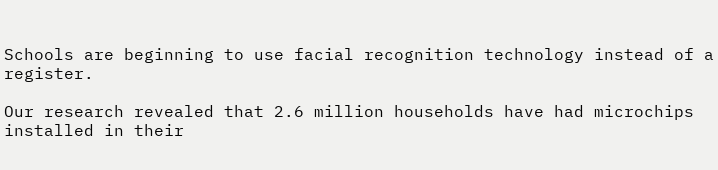Schools are beginning to use facial recognition technology instead of a register.

Our research revealed that 2.6 million households have had microchips installed in their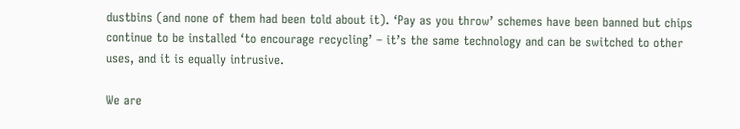dustbins (and none of them had been told about it). ‘Pay as you throw’ schemes have been banned but chips continue to be installed ‘to encourage recycling’ – it’s the same technology and can be switched to other uses, and it is equally intrusive.

We are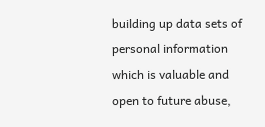building up data sets of personal information which is valuable and open to future abuse,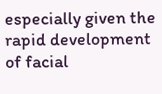especially given the rapid development of facial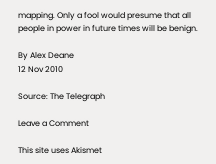mapping. Only a fool would presume that all people in power in future times will be benign.

By Alex Deane
12 Nov 2010

Source: The Telegraph

Leave a Comment

This site uses Akismet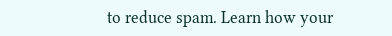to reduce spam. Learn how your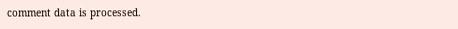comment data is processed.